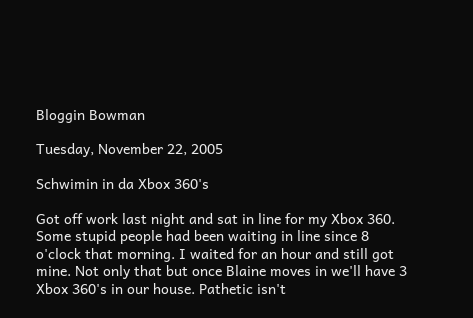Bloggin Bowman

Tuesday, November 22, 2005

Schwimin in da Xbox 360's

Got off work last night and sat in line for my Xbox 360. Some stupid people had been waiting in line since 8 o'clock that morning. I waited for an hour and still got mine. Not only that but once Blaine moves in we'll have 3 Xbox 360's in our house. Pathetic isn't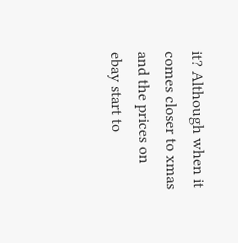it? Although when it comes closer to xmas and the prices on ebay start to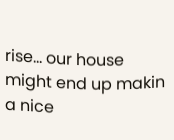rise... our house might end up makin a nice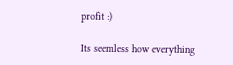profit :)

Its seemless how everything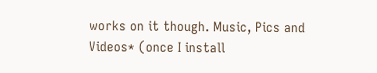works on it though. Music, Pics and Videos* (once I install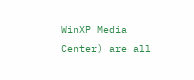WinXP Media Center) are all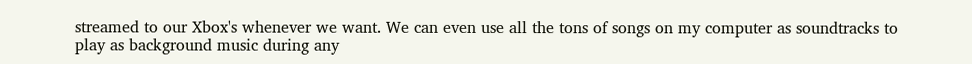streamed to our Xbox's whenever we want. We can even use all the tons of songs on my computer as soundtracks to play as background music during any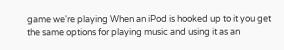game we're playing When an iPod is hooked up to it you get the same options for playing music and using it as an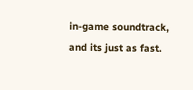in-game soundtrack, and its just as fast.